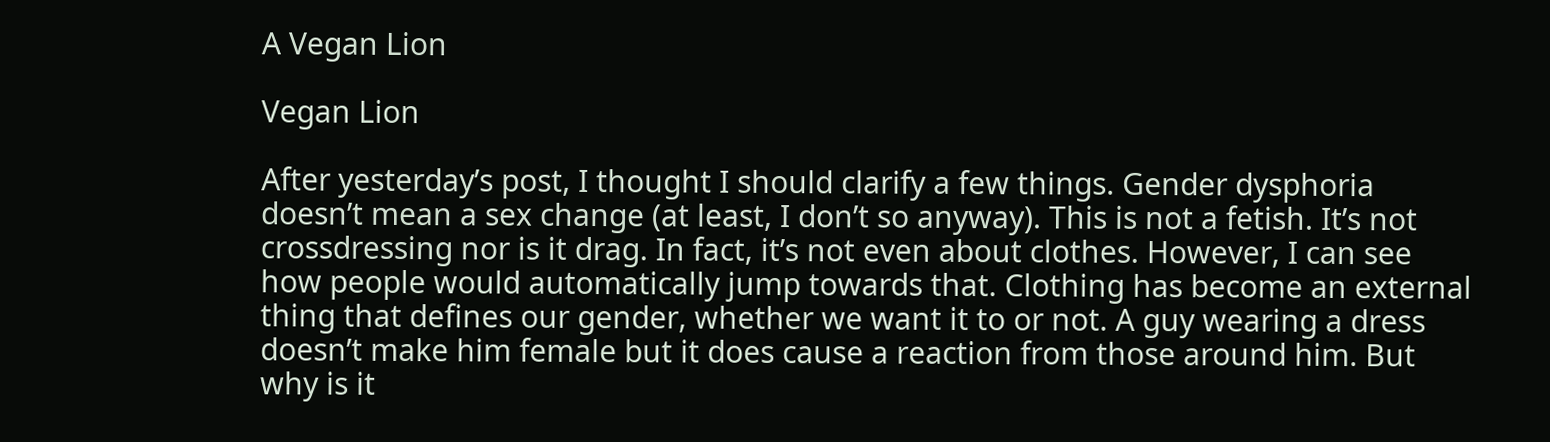A Vegan Lion

Vegan Lion

After yesterday’s post, I thought I should clarify a few things. Gender dysphoria doesn’t mean a sex change (at least, I don’t so anyway). This is not a fetish. It’s not crossdressing nor is it drag. In fact, it’s not even about clothes. However, I can see how people would automatically jump towards that. Clothing has become an external thing that defines our gender, whether we want it to or not. A guy wearing a dress doesn’t make him female but it does cause a reaction from those around him. But why is it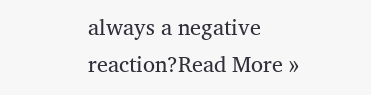always a negative reaction?Read More »